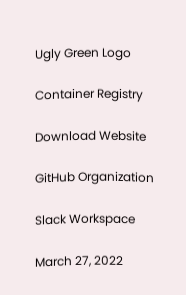Ugly Green Logo

Container Registry

Download Website

GitHub Organization

Slack Workspace

March 27, 2022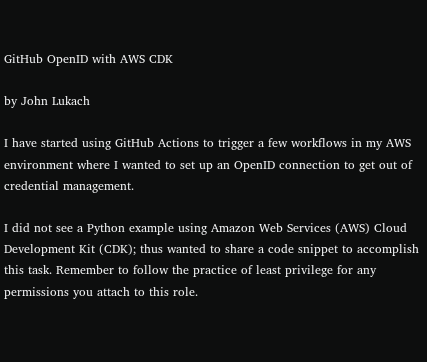GitHub OpenID with AWS CDK

by John Lukach

I have started using GitHub Actions to trigger a few workflows in my AWS environment where I wanted to set up an OpenID connection to get out of credential management.

I did not see a Python example using Amazon Web Services (AWS) Cloud Development Kit (CDK); thus wanted to share a code snippet to accomplish this task. Remember to follow the practice of least privilege for any permissions you attach to this role.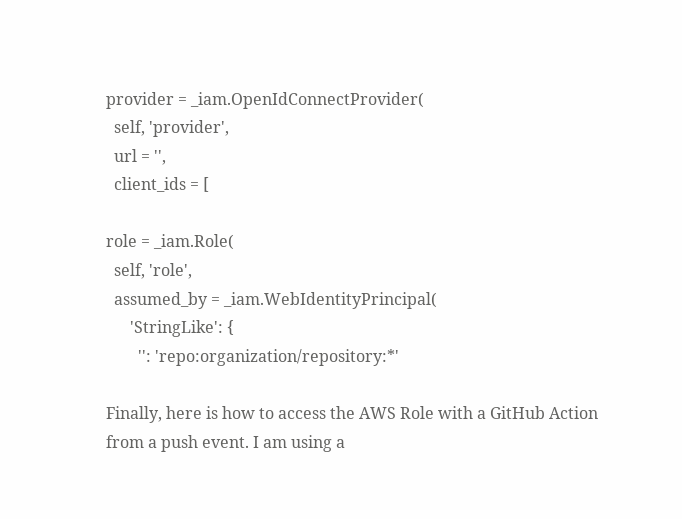provider = _iam.OpenIdConnectProvider(
  self, 'provider',
  url = '',
  client_ids = [

role = _iam.Role(
  self, 'role',
  assumed_by = _iam.WebIdentityPrincipal(
      'StringLike': {
        '': 'repo:organization/repository:*'

Finally, here is how to access the AWS Role with a GitHub Action from a push event. I am using a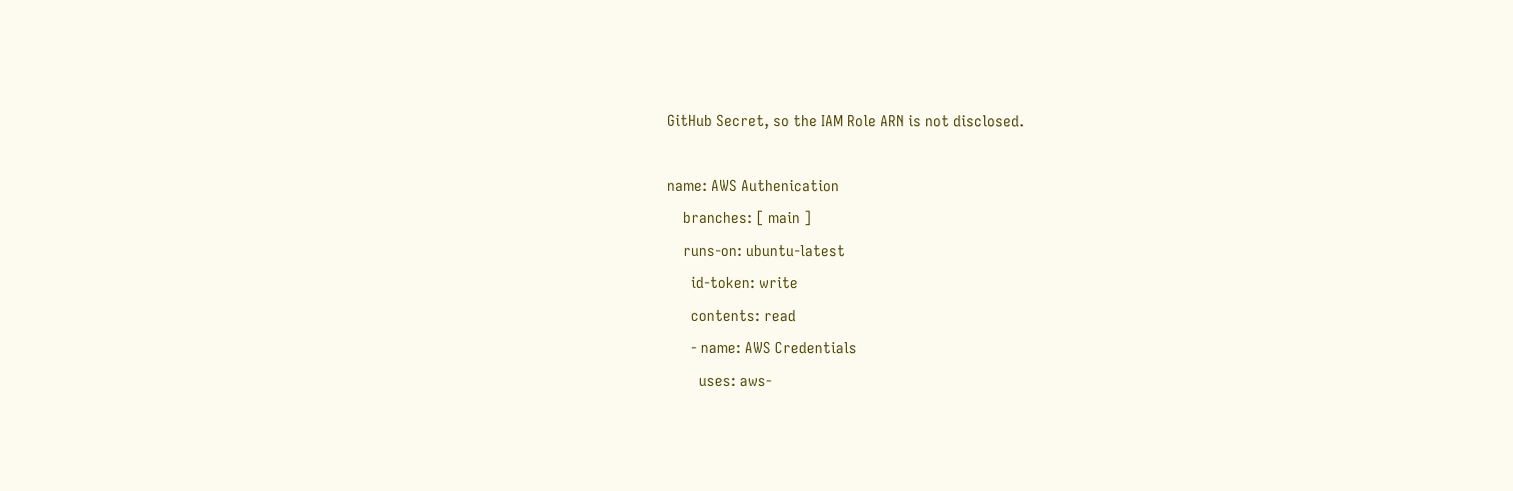GitHub Secret, so the IAM Role ARN is not disclosed.

name: AWS Authenication
    branches: [ main ]
    runs-on: ubuntu-latest
      id-token: write
      contents: read
      - name: AWS Credentials
        uses: aws-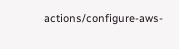actions/configure-aws-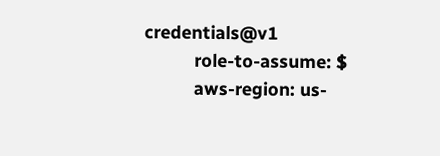credentials@v1
          role-to-assume: $
          aws-region: us-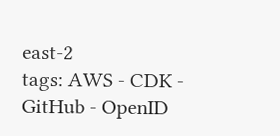east-2
tags: AWS - CDK - GitHub - OpenID